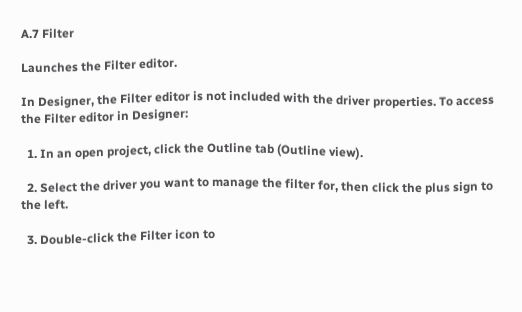A.7 Filter

Launches the Filter editor.

In Designer, the Filter editor is not included with the driver properties. To access the Filter editor in Designer:

  1. In an open project, click the Outline tab (Outline view).

  2. Select the driver you want to manage the filter for, then click the plus sign to the left.

  3. Double-click the Filter icon to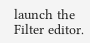launch the Filter editor.